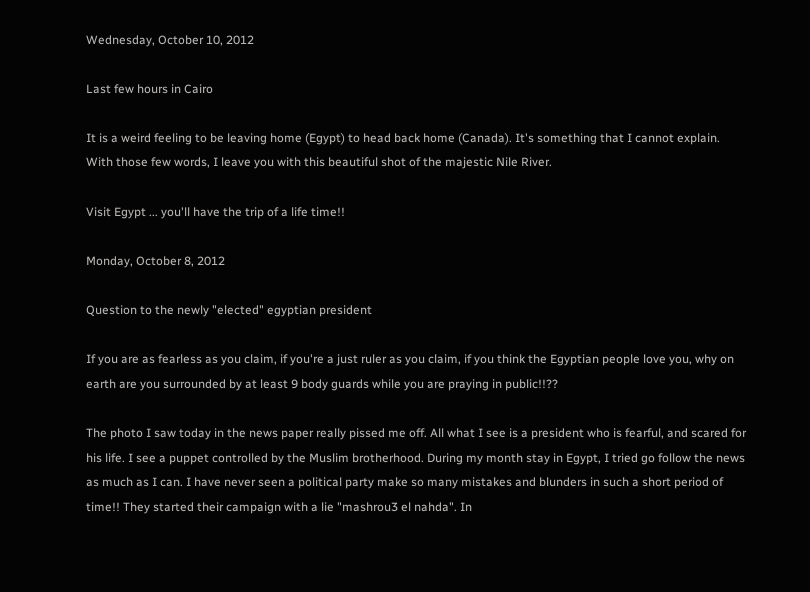Wednesday, October 10, 2012

Last few hours in Cairo

It is a weird feeling to be leaving home (Egypt) to head back home (Canada). It's something that I cannot explain. With those few words, I leave you with this beautiful shot of the majestic Nile River.

Visit Egypt ... you'll have the trip of a life time!!

Monday, October 8, 2012

Question to the newly "elected" egyptian president

If you are as fearless as you claim, if you're a just ruler as you claim, if you think the Egyptian people love you, why on earth are you surrounded by at least 9 body guards while you are praying in public!!??

The photo I saw today in the news paper really pissed me off. All what I see is a president who is fearful, and scared for his life. I see a puppet controlled by the Muslim brotherhood. During my month stay in Egypt, I tried go follow the news as much as I can. I have never seen a political party make so many mistakes and blunders in such a short period of time!! They started their campaign with a lie "mashrou3 el nahda". In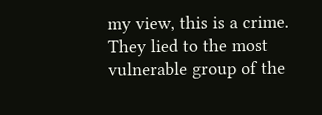my view, this is a crime. They lied to the most vulnerable group of the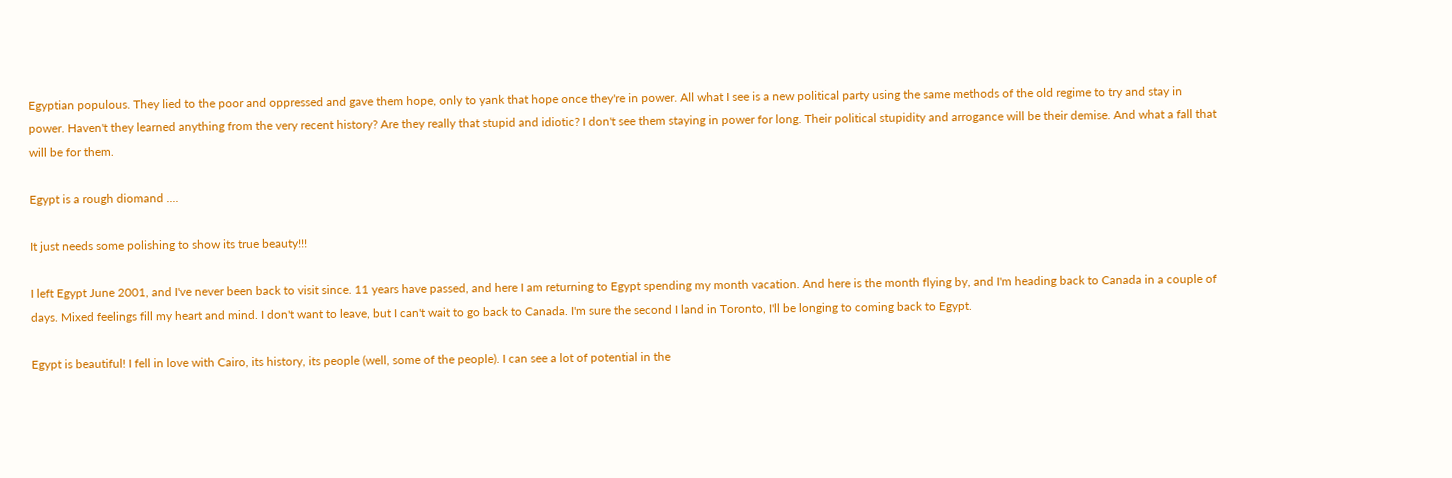Egyptian populous. They lied to the poor and oppressed and gave them hope, only to yank that hope once they're in power. All what I see is a new political party using the same methods of the old regime to try and stay in power. Haven't they learned anything from the very recent history? Are they really that stupid and idiotic? I don't see them staying in power for long. Their political stupidity and arrogance will be their demise. And what a fall that will be for them.

Egypt is a rough diomand ....

It just needs some polishing to show its true beauty!!!

I left Egypt June 2001, and I've never been back to visit since. 11 years have passed, and here I am returning to Egypt spending my month vacation. And here is the month flying by, and I'm heading back to Canada in a couple of days. Mixed feelings fill my heart and mind. I don't want to leave, but I can't wait to go back to Canada. I'm sure the second I land in Toronto, I'll be longing to coming back to Egypt.

Egypt is beautiful! I fell in love with Cairo, its history, its people (well, some of the people). I can see a lot of potential in the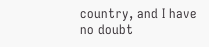country, and I have no doubt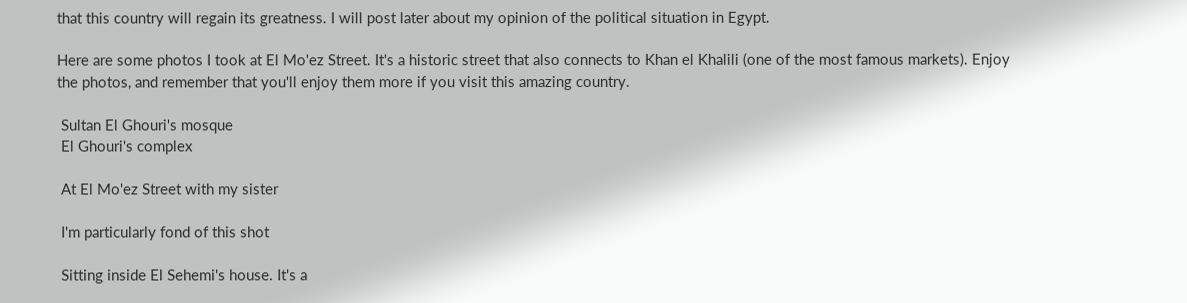that this country will regain its greatness. I will post later about my opinion of the political situation in Egypt.

Here are some photos I took at El Mo'ez Street. It's a historic street that also connects to Khan el Khalili (one of the most famous markets). Enjoy the photos, and remember that you'll enjoy them more if you visit this amazing country.

 Sultan El Ghouri's mosque
 El Ghouri's complex

 At El Mo'ez Street with my sister

 I'm particularly fond of this shot

 Sitting inside El Sehemi's house. It's a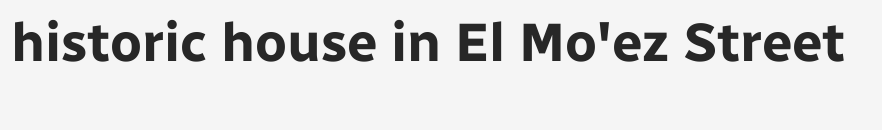historic house in El Mo'ez Street